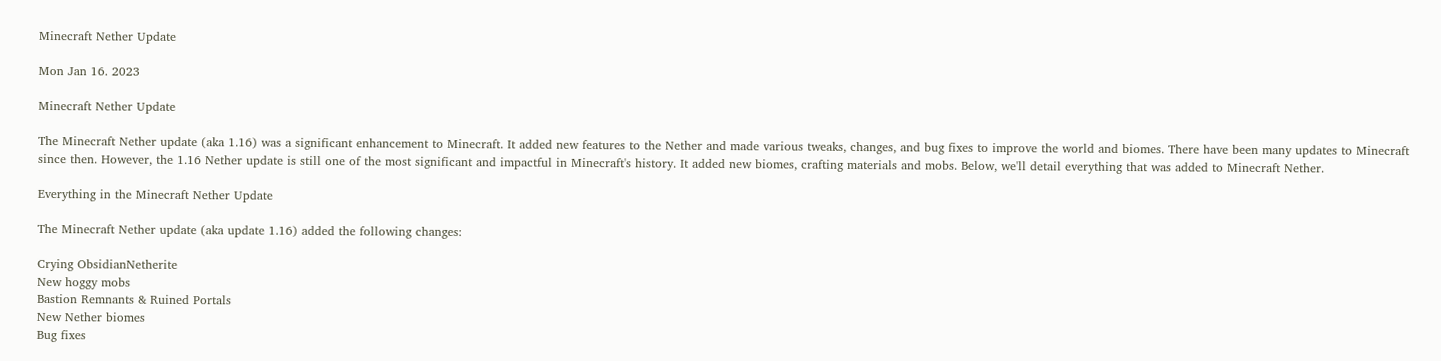Minecraft Nether Update

Mon Jan 16. 2023

Minecraft Nether Update

The Minecraft Nether update (aka 1.16) was a significant enhancement to Minecraft. It added new features to the Nether and made various tweaks, changes, and bug fixes to improve the world and biomes. There have been many updates to Minecraft since then. However, the 1.16 Nether update is still one of the most significant and impactful in Minecraft's history. It added new biomes, crafting materials and mobs. Below, we'll detail everything that was added to Minecraft Nether.

Everything in the Minecraft Nether Update

The Minecraft Nether update (aka update 1.16) added the following changes:

Crying ObsidianNetherite
New hoggy mobs
Bastion Remnants & Ruined Portals
New Nether biomes
Bug fixes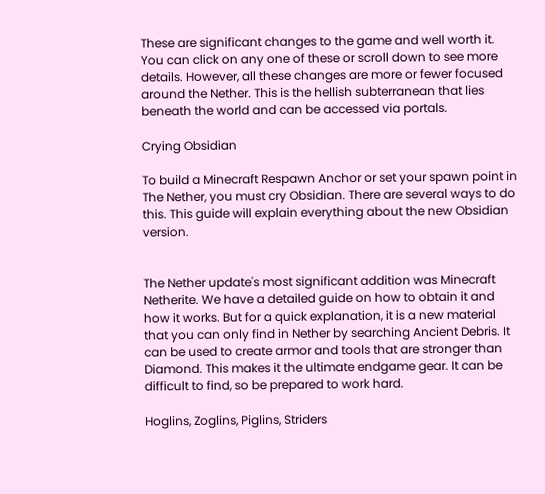These are significant changes to the game and well worth it. You can click on any one of these or scroll down to see more details. However, all these changes are more or fewer focused around the Nether. This is the hellish subterranean that lies beneath the world and can be accessed via portals.

Crying Obsidian

To build a Minecraft Respawn Anchor or set your spawn point in The Nether, you must cry Obsidian. There are several ways to do this. This guide will explain everything about the new Obsidian version.


The Nether update's most significant addition was Minecraft Netherite. We have a detailed guide on how to obtain it and how it works. But for a quick explanation, it is a new material that you can only find in Nether by searching Ancient Debris. It can be used to create armor and tools that are stronger than Diamond. This makes it the ultimate endgame gear. It can be difficult to find, so be prepared to work hard.

Hoglins, Zoglins, Piglins, Striders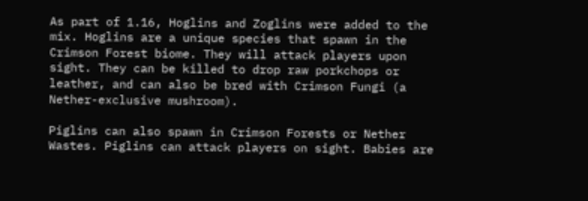As part of 1.16, Hoglins and Zoglins were added to the mix. Hoglins are a unique species that spawn in the Crimson Forest biome. They will attack players upon sight. They can be killed to drop raw porkchops or leather, and can also be bred with Crimson Fungi (a Nether-exclusive mushroom).

Piglins can also spawn in Crimson Forests or Nether Wastes. Piglins can attack players on sight. Babies are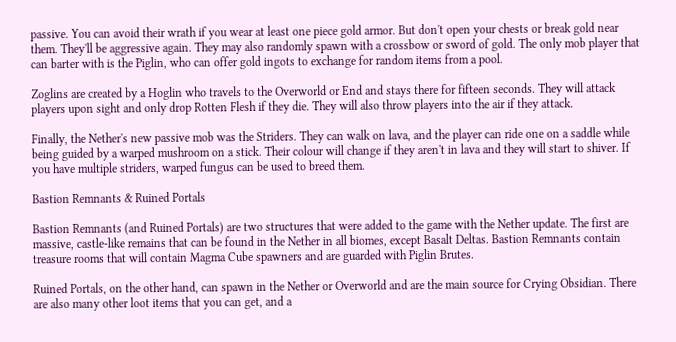passive. You can avoid their wrath if you wear at least one piece gold armor. But don't open your chests or break gold near them. They'll be aggressive again. They may also randomly spawn with a crossbow or sword of gold. The only mob player that can barter with is the Piglin, who can offer gold ingots to exchange for random items from a pool.

Zoglins are created by a Hoglin who travels to the Overworld or End and stays there for fifteen seconds. They will attack players upon sight and only drop Rotten Flesh if they die. They will also throw players into the air if they attack.

Finally, the Nether's new passive mob was the Striders. They can walk on lava, and the player can ride one on a saddle while being guided by a warped mushroom on a stick. Their colour will change if they aren't in lava and they will start to shiver. If you have multiple striders, warped fungus can be used to breed them.

Bastion Remnants & Ruined Portals

Bastion Remnants (and Ruined Portals) are two structures that were added to the game with the Nether update. The first are massive, castle-like remains that can be found in the Nether in all biomes, except Basalt Deltas. Bastion Remnants contain treasure rooms that will contain Magma Cube spawners and are guarded with Piglin Brutes.

Ruined Portals, on the other hand, can spawn in the Nether or Overworld and are the main source for Crying Obsidian. There are also many other loot items that you can get, and a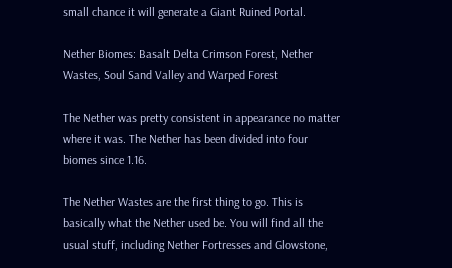small chance it will generate a Giant Ruined Portal.

Nether Biomes: Basalt Delta Crimson Forest, Nether Wastes, Soul Sand Valley and Warped Forest

The Nether was pretty consistent in appearance no matter where it was. The Nether has been divided into four biomes since 1.16.

The Nether Wastes are the first thing to go. This is basically what the Nether used be. You will find all the usual stuff, including Nether Fortresses and Glowstone,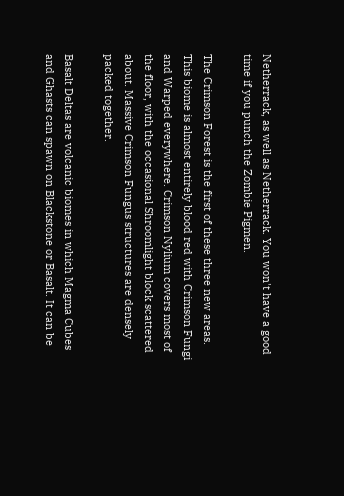Netherrack, as well as Netherrack. You won't have a good time if you punch the Zombie Pigmen.

The Crimson Forest is the first of these three new areas. This biome is almost entirely blood red with Crimson Fungi and Warped everywhere. Crimson Nylium covers most of the floor, with the occasional Shroomlight block scattered about. Massive Crimson Fungus structures are densely packed together.

Basalt Deltas are volcanic biomes in which Magma Cubes and Ghasts can spawn on Blackstone or Basalt. It can be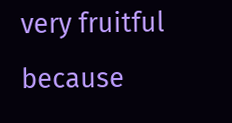very fruitful because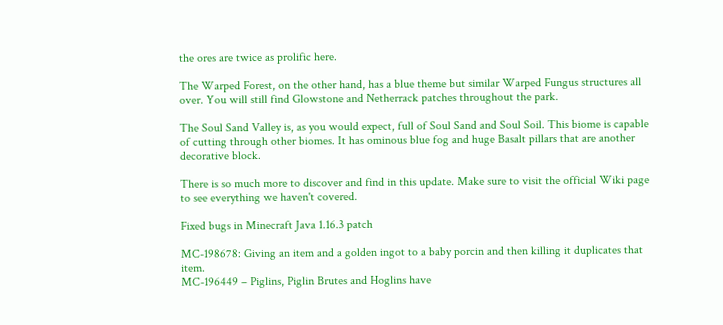the ores are twice as prolific here.

The Warped Forest, on the other hand, has a blue theme but similar Warped Fungus structures all over. You will still find Glowstone and Netherrack patches throughout the park.

The Soul Sand Valley is, as you would expect, full of Soul Sand and Soul Soil. This biome is capable of cutting through other biomes. It has ominous blue fog and huge Basalt pillars that are another decorative block.

There is so much more to discover and find in this update. Make sure to visit the official Wiki page to see everything we haven't covered.

Fixed bugs in Minecraft Java 1.16.3 patch

MC-198678: Giving an item and a golden ingot to a baby porcin and then killing it duplicates that item.
MC-196449 – Piglins, Piglin Brutes and Hoglins have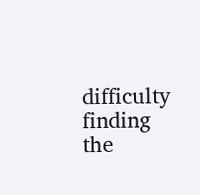difficulty finding the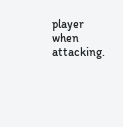player when attacking.